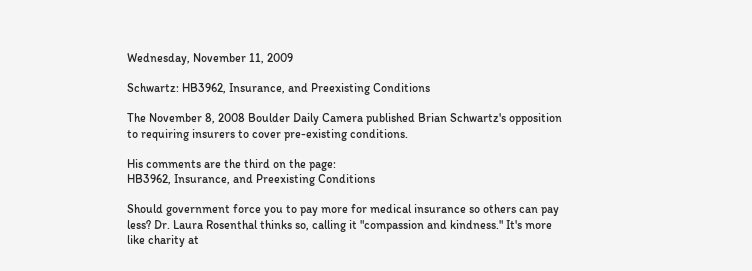Wednesday, November 11, 2009

Schwartz: HB3962, Insurance, and Preexisting Conditions

The November 8, 2008 Boulder Daily Camera published Brian Schwartz's opposition to requiring insurers to cover pre-existing conditions.

His comments are the third on the page:
HB3962, Insurance, and Preexisting Conditions

Should government force you to pay more for medical insurance so others can pay less? Dr. Laura Rosenthal thinks so, calling it "compassion and kindness." It's more like charity at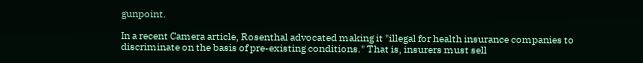gunpoint.

In a recent Camera article, Rosenthal advocated making it "illegal for health insurance companies to discriminate on the basis of pre-existing conditions." That is, insurers must sell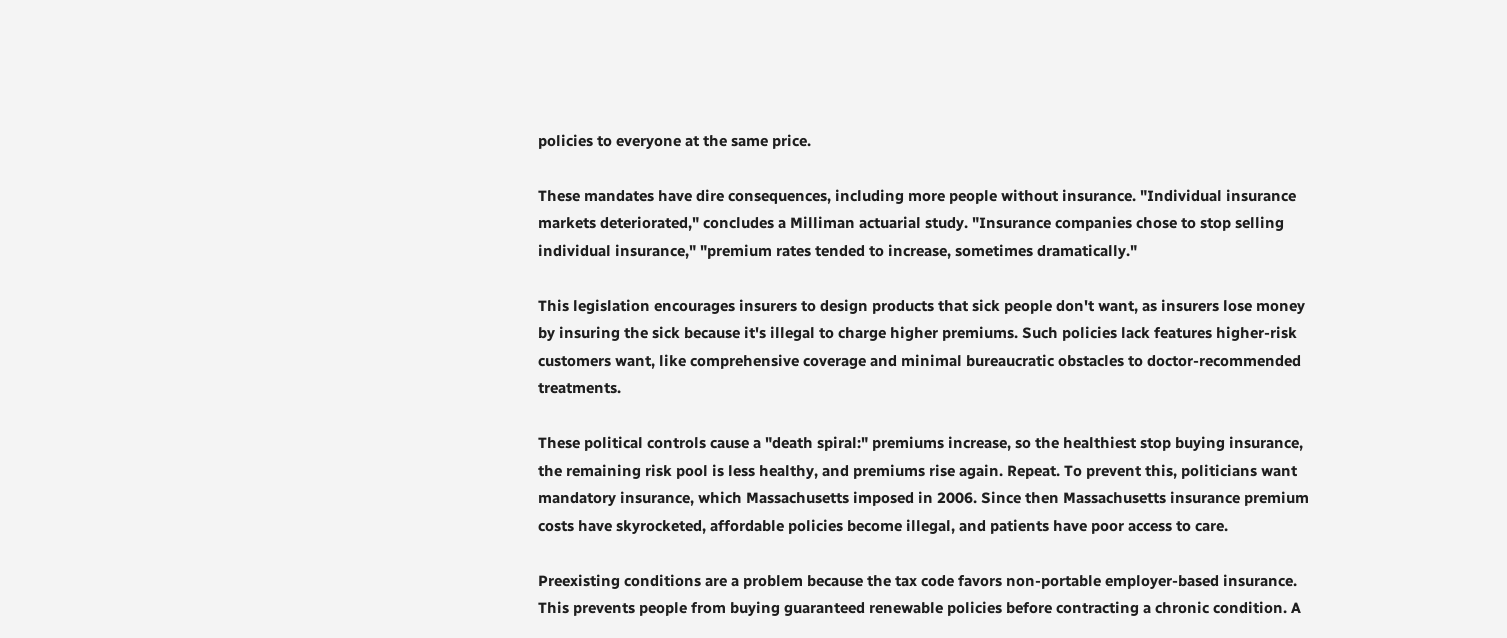policies to everyone at the same price.

These mandates have dire consequences, including more people without insurance. "Individual insurance markets deteriorated," concludes a Milliman actuarial study. "Insurance companies chose to stop selling individual insurance," "premium rates tended to increase, sometimes dramatically."

This legislation encourages insurers to design products that sick people don't want, as insurers lose money by insuring the sick because it's illegal to charge higher premiums. Such policies lack features higher-risk customers want, like comprehensive coverage and minimal bureaucratic obstacles to doctor-recommended treatments.

These political controls cause a "death spiral:" premiums increase, so the healthiest stop buying insurance, the remaining risk pool is less healthy, and premiums rise again. Repeat. To prevent this, politicians want mandatory insurance, which Massachusetts imposed in 2006. Since then Massachusetts insurance premium costs have skyrocketed, affordable policies become illegal, and patients have poor access to care.

Preexisting conditions are a problem because the tax code favors non-portable employer-based insurance. This prevents people from buying guaranteed renewable policies before contracting a chronic condition. A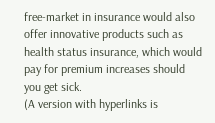free-market in insurance would also offer innovative products such as health status insurance, which would pay for premium increases should you get sick.
(A version with hyperlinks is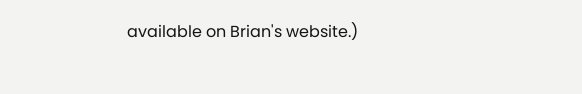available on Brian's website.)